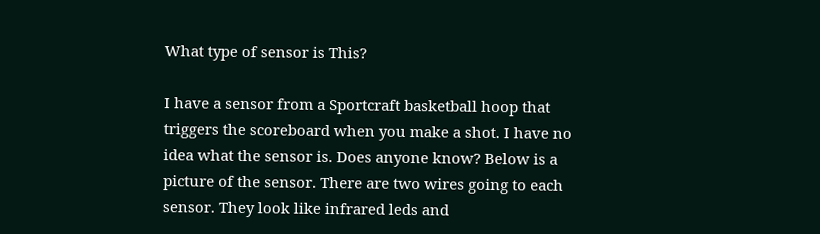What type of sensor is This?

I have a sensor from a Sportcraft basketball hoop that triggers the scoreboard when you make a shot. I have no idea what the sensor is. Does anyone know? Below is a picture of the sensor. There are two wires going to each sensor. They look like infrared leds and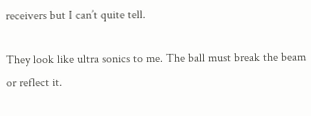receivers but I can’t quite tell.

They look like ultra sonics to me. The ball must break the beam or reflect it.